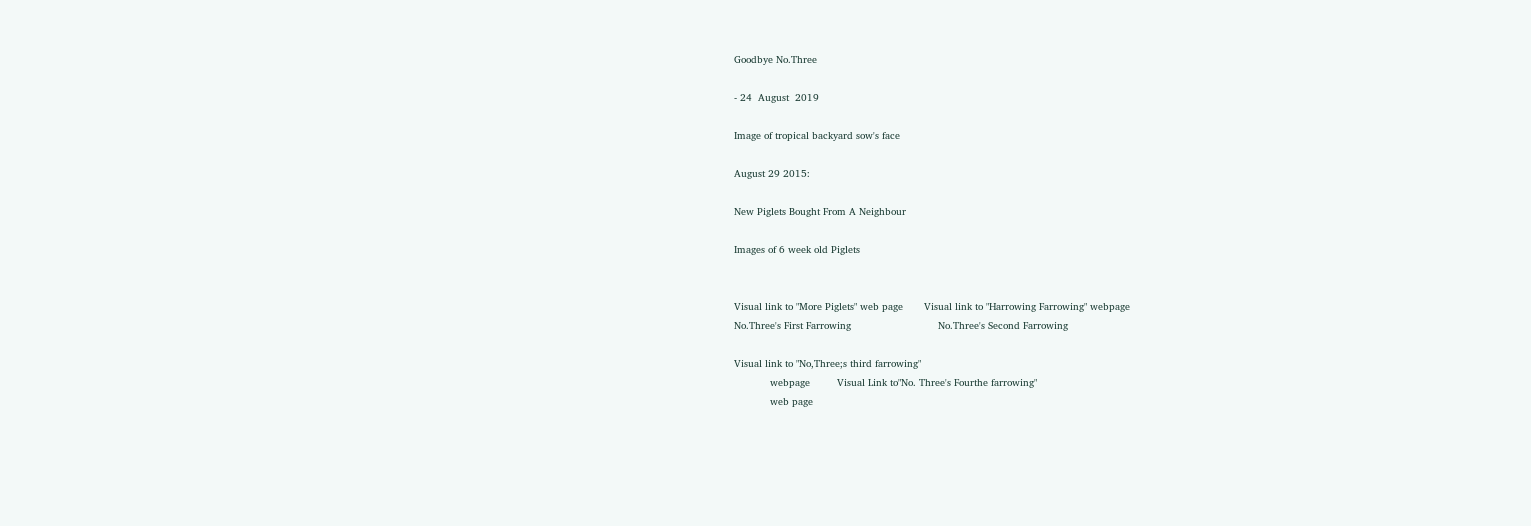Goodbye No.Three

- 24  August  2019

Image of tropical backyard sow's face

August 29 2015:

New Piglets Bought From A Neighbour

Images of 6 week old Piglets


Visual link to "More Piglets" web page       Visual link to "Harrowing Farrowing" webpage
No.Three's First Farrowing                             No.Three's Second Farrowing

Visual link to "No,Three;s third farrowing"
            webpage         Visual Link to"No. Three's Fourthe farrowing"
            web page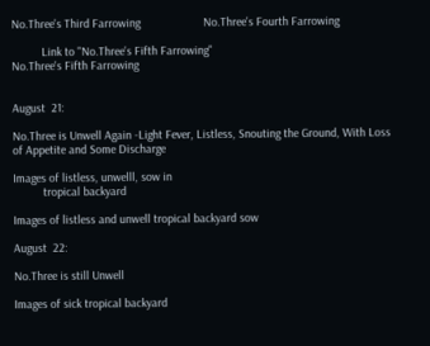No.Three's Third Farrowing                     No.Three's Fourth Farrowing

          Link to "No.Three's Fifth Farrowing"
No.Three's Fifth Farrowing


August  21:

No.Three is Unwell Again -Light Fever, Listless, Snouting the Ground, With Loss of Appetite and Some Discharge

Images of listless, unwelll, sow in
          tropical backyard

Images of listless and unwell tropical backyard sow

August  22:

No.Three is still Unwell

Images of sick tropical backyard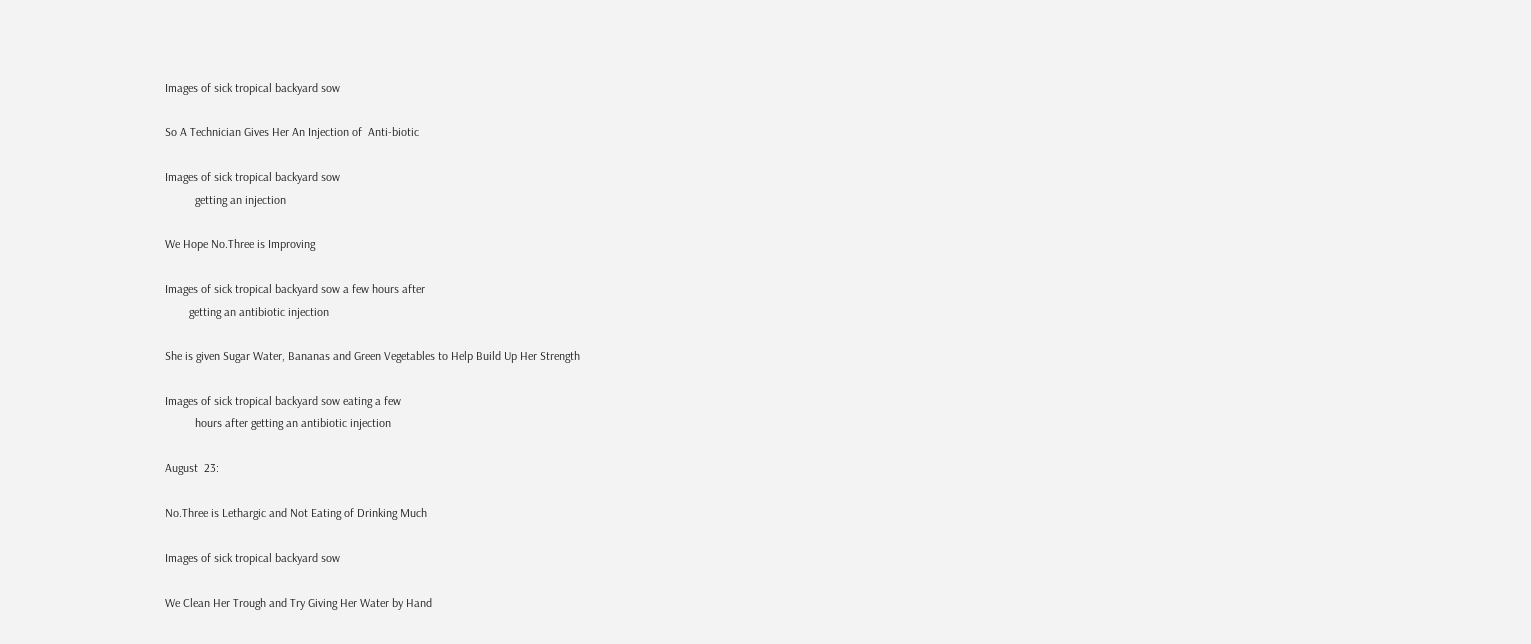Images of sick tropical backyard sow

So A Technician Gives Her An Injection of  Anti-biotic

Images of sick tropical backyard sow
          getting an injection

We Hope No.Three is Improving

Images of sick tropical backyard sow a few hours after
        getting an antibiotic injection

She is given Sugar Water, Bananas and Green Vegetables to Help Build Up Her Strength

Images of sick tropical backyard sow eating a few
          hours after getting an antibiotic injection

August  23:

No.Three is Lethargic and Not Eating of Drinking Much

Images of sick tropical backyard sow

We Clean Her Trough and Try Giving Her Water by Hand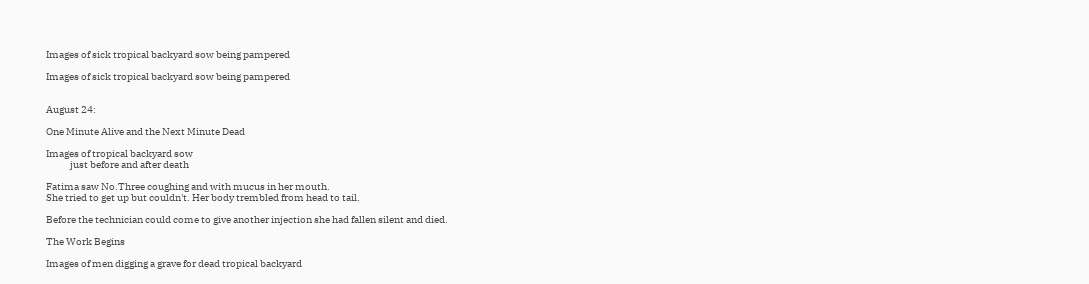Images of sick tropical backyard sow being pampered

Images of sick tropical backyard sow being pampered


August 24:

One Minute Alive and the Next Minute Dead

Images of tropical backyard sow
            just before and after death

Fatima saw No.Three coughing and with mucus in her mouth.
She tried to get up but couldn't. Her body trembled from head to tail.

Before the technician could come to give another injection she had fallen silent and died.

The Work Begins

Images of men digging a grave for dead tropical backyard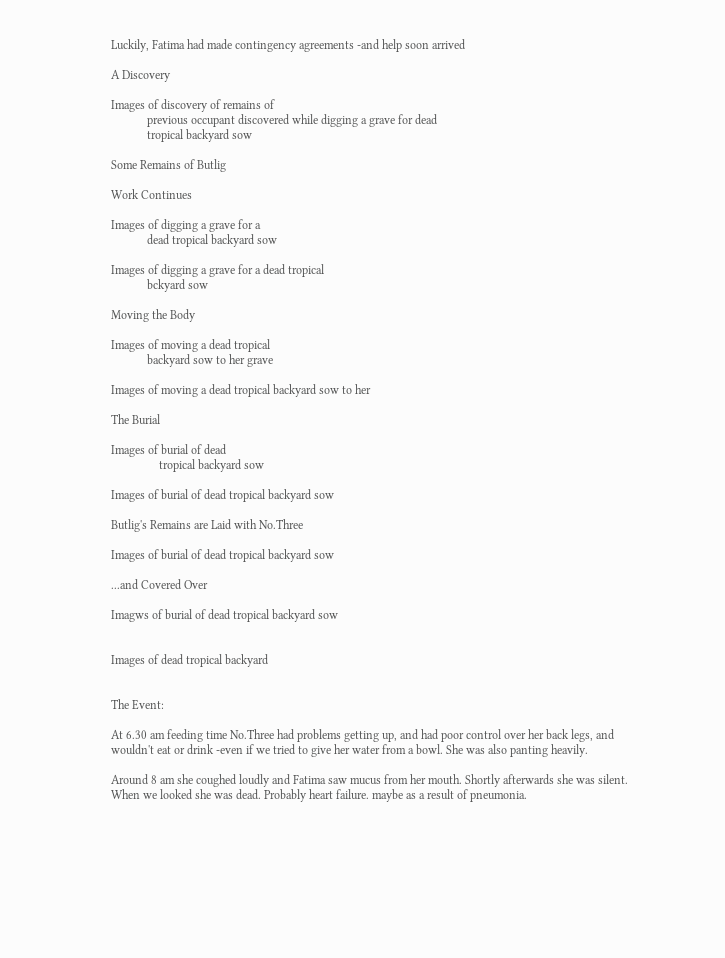Luckily, Fatima had made contingency agreements -and help soon arrived

A Discovery

Images of discovery of remains of
            previous occupant discovered while digging a grave for dead
            tropical backyard sow

Some Remains of Butlig

Work Continues

Images of digging a grave for a
            dead tropical backyard sow

Images of digging a grave for a dead tropical
            bckyard sow

Moving the Body

Images of moving a dead tropical
            backyard sow to her grave

Images of moving a dead tropical backyard sow to her

The Burial

Images of burial of dead
                tropical backyard sow

Images of burial of dead tropical backyard sow

Butlig's Remains are Laid with No.Three

Images of burial of dead tropical backyard sow

...and Covered Over

Imagws of burial of dead tropical backyard sow


Images of dead tropical backyard


The Event:

At 6.30 am feeding time No.Three had problems getting up, and had poor control over her back legs, and  wouldn't eat or drink -even if we tried to give her water from a bowl. She was also panting heavily.

Around 8 am she coughed loudly and Fatima saw mucus from her mouth. Shortly afterwards she was silent. When we looked she was dead. Probably heart failure. maybe as a result of pneumonia.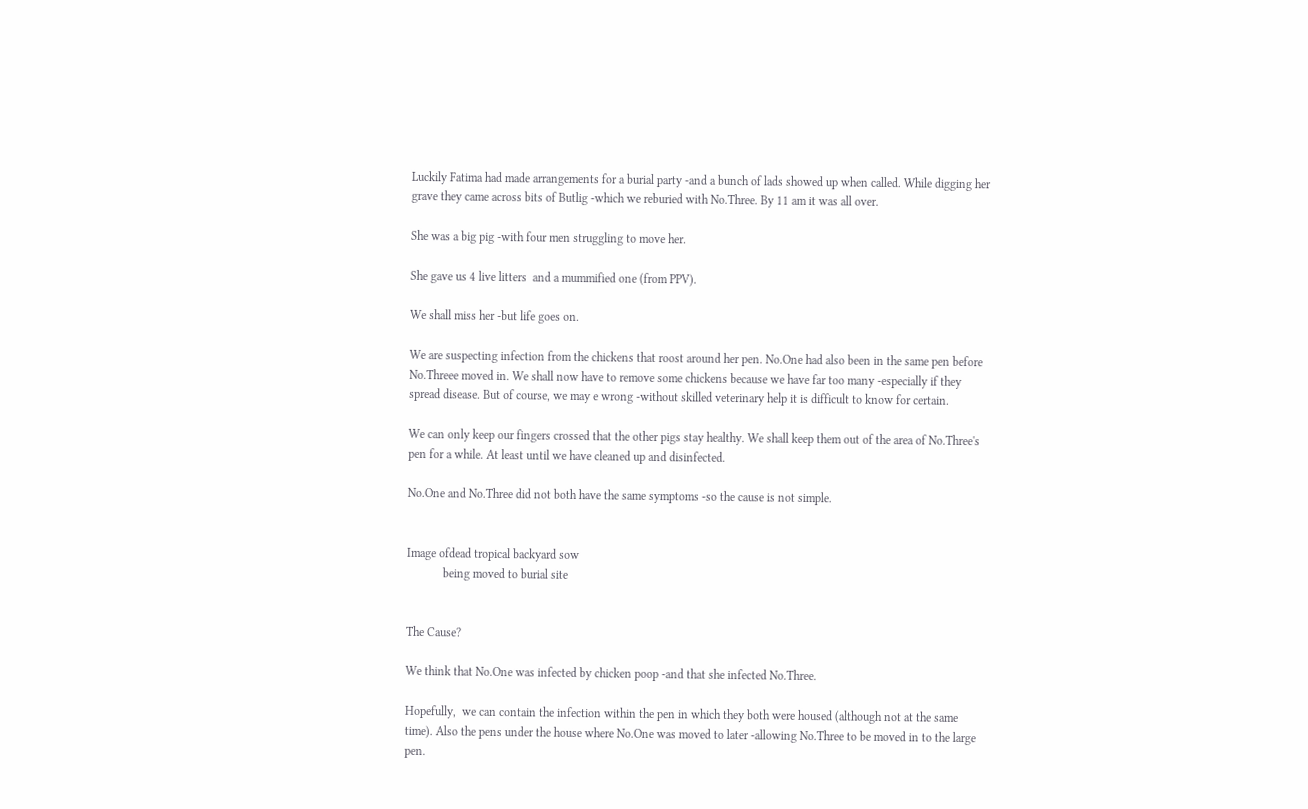Luckily Fatima had made arrangements for a burial party -and a bunch of lads showed up when called. While digging her grave they came across bits of Butlig -which we reburied with No.Three. By 11 am it was all over.

She was a big pig -with four men struggling to move her.

She gave us 4 live litters  and a mummified one (from PPV).

We shall miss her -but life goes on.

We are suspecting infection from the chickens that roost around her pen. No.One had also been in the same pen before No.Threee moved in. We shall now have to remove some chickens because we have far too many -especially if they spread disease. But of course, we may e wrong -without skilled veterinary help it is difficult to know for certain.

We can only keep our fingers crossed that the other pigs stay healthy. We shall keep them out of the area of No.Three's pen for a while. At least until we have cleaned up and disinfected.

No.One and No.Three did not both have the same symptoms -so the cause is not simple.


Image ofdead tropical backyard sow
            being moved to burial site


The Cause?

We think that No.One was infected by chicken poop -and that she infected No.Three.

Hopefully,  we can contain the infection within the pen in which they both were housed (although not at the same time). Also the pens under the house where No.One was moved to later -allowing No.Three to be moved in to the large pen.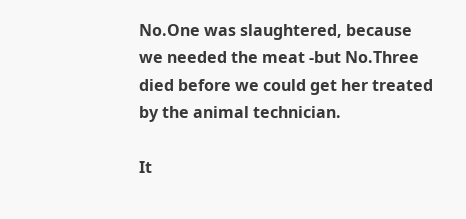No.One was slaughtered, because we needed the meat -but No.Three died before we could get her treated by the animal technician.

It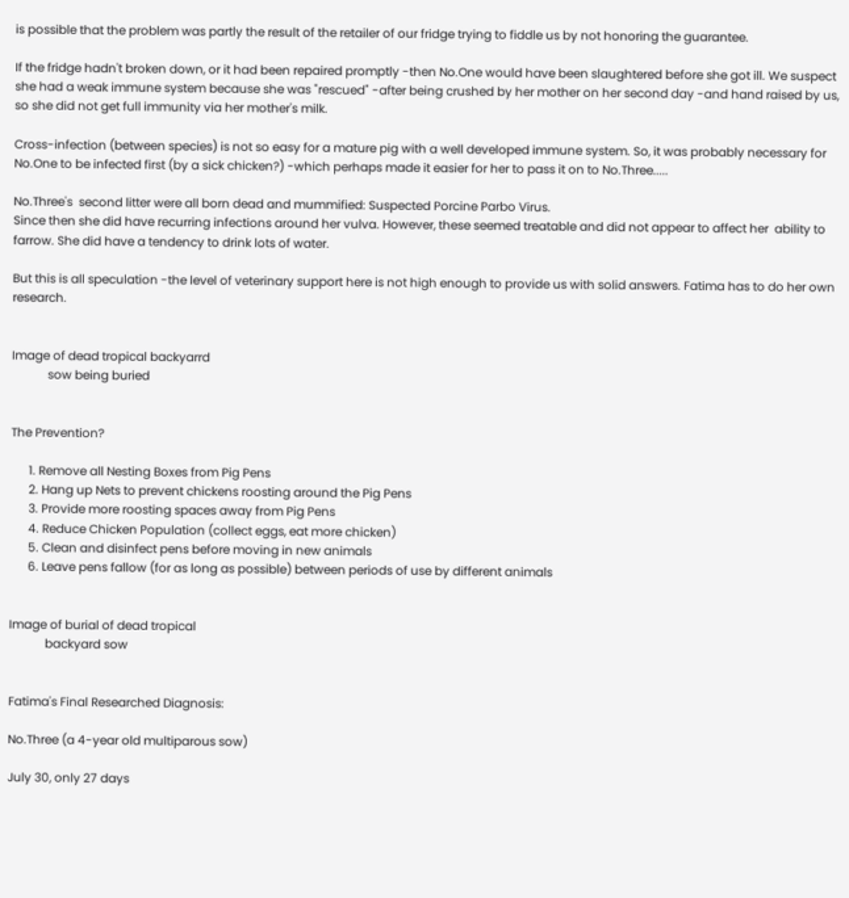is possible that the problem was partly the result of the retailer of our fridge trying to fiddle us by not honoring the guarantee.

If the fridge hadn't broken down, or it had been repaired promptly -then No.One would have been slaughtered before she got ill. We suspect she had a weak immune system because she was "rescued" -after being crushed by her mother on her second day -and hand raised by us, so she did not get full immunity via her mother's milk.

Cross-infection (between species) is not so easy for a mature pig with a well developed immune system. So, it was probably necessary for No.One to be infected first (by a sick chicken?) -which perhaps made it easier for her to pass it on to No.Three.....

No.Three's  second litter were all born dead and mummified: Suspected Porcine Parbo Virus.
Since then she did have recurring infections around her vulva. However, these seemed treatable and did not appear to affect her  ability to farrow. She did have a tendency to drink lots of water.

But this is all speculation -the level of veterinary support here is not high enough to provide us with solid answers. Fatima has to do her own research.


Image of dead tropical backyarrd
            sow being buried


The Prevention?

      1. Remove all Nesting Boxes from Pig Pens
      2. Hang up Nets to prevent chickens roosting around the Pig Pens
      3. Provide more roosting spaces away from Pig Pens
      4. Reduce Chicken Population (collect eggs, eat more chicken)
      5. Clean and disinfect pens before moving in new animals
      6. Leave pens fallow (for as long as possible) between periods of use by different animals


Image of burial of dead tropical
            backyard sow


Fatima's Final Researched Diagnosis:

No.Three (a 4-year old multiparous sow)

July 30, only 27 days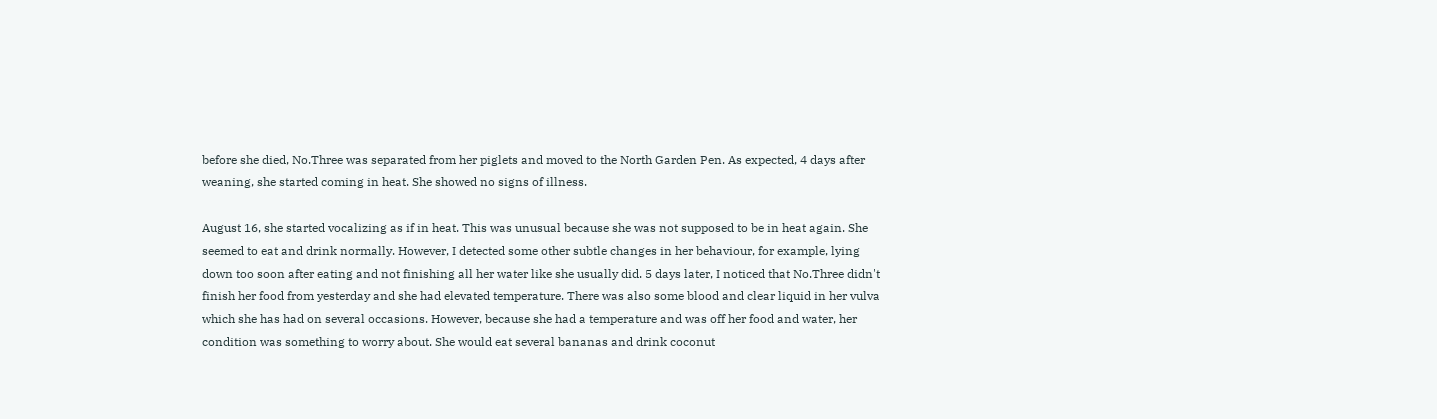before she died, No.Three was separated from her piglets and moved to the North Garden Pen. As expected, 4 days after weaning, she started coming in heat. She showed no signs of illness.

August 16, she started vocalizing as if in heat. This was unusual because she was not supposed to be in heat again. She seemed to eat and drink normally. However, I detected some other subtle changes in her behaviour, for example, lying down too soon after eating and not finishing all her water like she usually did. 5 days later, I noticed that No.Three didn't finish her food from yesterday and she had elevated temperature. There was also some blood and clear liquid in her vulva which she has had on several occasions. However, because she had a temperature and was off her food and water, her condition was something to worry about. She would eat several bananas and drink coconut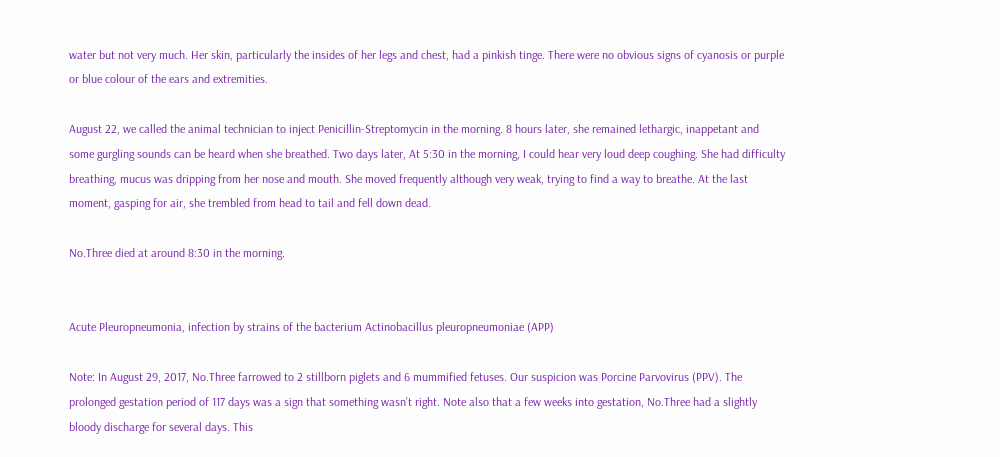water but not very much. Her skin, particularly the insides of her legs and chest, had a pinkish tinge. There were no obvious signs of cyanosis or purple or blue colour of the ears and extremities.

August 22, we called the animal technician to inject Penicillin-Streptomycin in the morning. 8 hours later, she remained lethargic, inappetant and some gurgling sounds can be heard when she breathed. Two days later, At 5:30 in the morning, I could hear very loud deep coughing. She had difficulty breathing, mucus was dripping from her nose and mouth. She moved frequently although very weak, trying to find a way to breathe. At the last moment, gasping for air, she trembled from head to tail and fell down dead.

No.Three died at around 8:30 in the morning.


Acute Pleuropneumonia, infection by strains of the bacterium Actinobacillus pleuropneumoniae (APP)

Note: In August 29, 2017, No.Three farrowed to 2 stillborn piglets and 6 mummified fetuses. Our suspicion was Porcine Parvovirus (PPV). The prolonged gestation period of 117 days was a sign that something wasn’t right. Note also that a few weeks into gestation, No.Three had a slightly bloody discharge for several days. This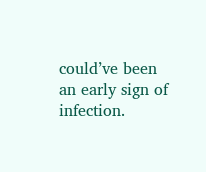could’ve been an early sign of infection.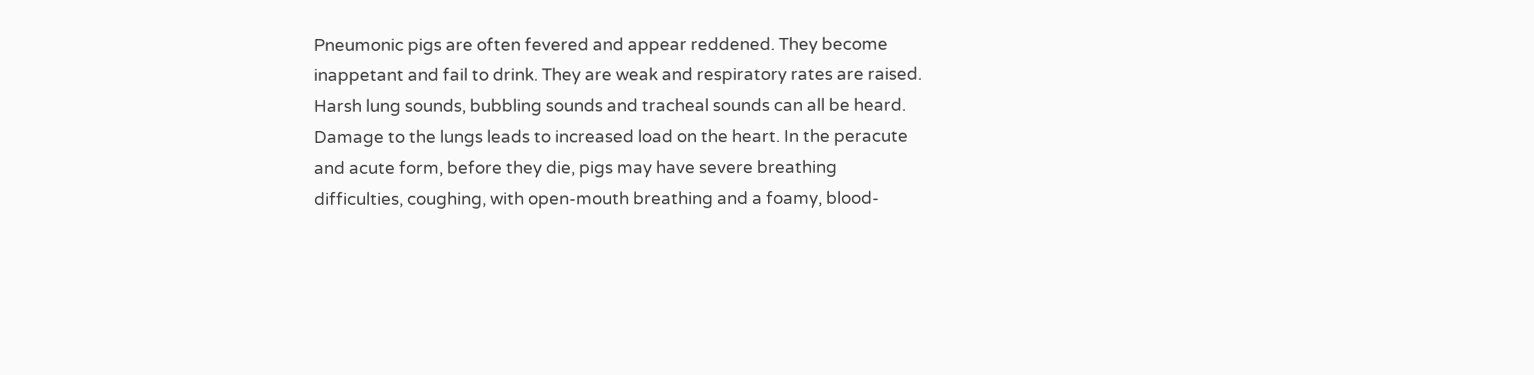Pneumonic pigs are often fevered and appear reddened. They become inappetant and fail to drink. They are weak and respiratory rates are raised. Harsh lung sounds, bubbling sounds and tracheal sounds can all be heard. Damage to the lungs leads to increased load on the heart. In the peracute and acute form, before they die, pigs may have severe breathing difficulties, coughing, with open-mouth breathing and a foamy, blood-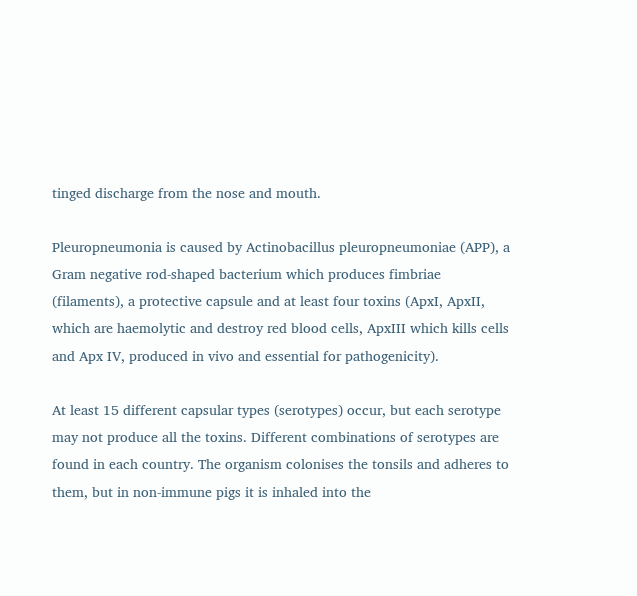tinged discharge from the nose and mouth.

Pleuropneumonia is caused by Actinobacillus pleuropneumoniae (APP), a Gram negative rod-shaped bacterium which produces fimbriae (filaments), a protective capsule and at least four toxins (ApxI, ApxII, which are haemolytic and destroy red blood cells, ApxIII which kills cells and Apx IV, produced in vivo and essential for pathogenicity).

At least 15 different capsular types (serotypes) occur, but each serotype may not produce all the toxins. Different combinations of serotypes are found in each country. The organism colonises the tonsils and adheres to them, but in non-immune pigs it is inhaled into the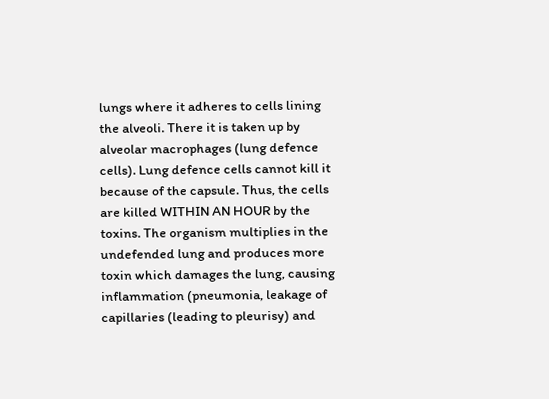lungs where it adheres to cells lining the alveoli. There it is taken up by alveolar macrophages (lung defence cells). Lung defence cells cannot kill it because of the capsule. Thus, the cells are killed WITHIN AN HOUR by the toxins. The organism multiplies in the undefended lung and produces more toxin which damages the lung, causing inflammation (pneumonia, leakage of capillaries (leading to pleurisy) and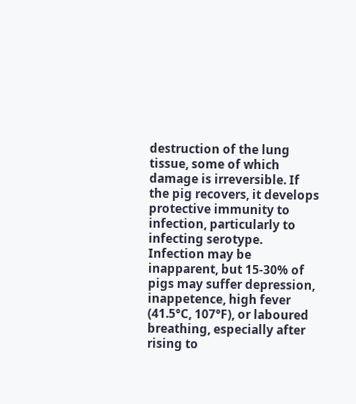destruction of the lung tissue, some of which damage is irreversible. If the pig recovers, it develops protective immunity to infection, particularly to infecting serotype. Infection may be inapparent, but 15-30% of pigs may suffer depression, inappetence, high fever (41.5°C, 107°F), or laboured breathing, especially after rising to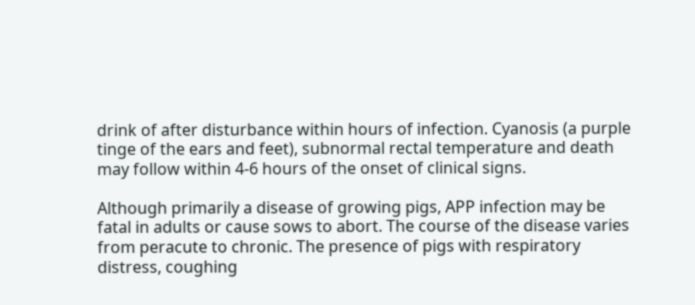drink of after disturbance within hours of infection. Cyanosis (a purple tinge of the ears and feet), subnormal rectal temperature and death may follow within 4-6 hours of the onset of clinical signs.

Although primarily a disease of growing pigs, APP infection may be fatal in adults or cause sows to abort. The course of the disease varies from peracute to chronic. The presence of pigs with respiratory distress, coughing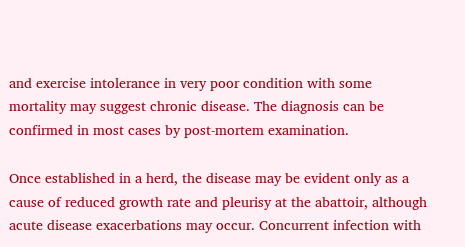and exercise intolerance in very poor condition with some mortality may suggest chronic disease. The diagnosis can be confirmed in most cases by post-mortem examination.

Once established in a herd, the disease may be evident only as a cause of reduced growth rate and pleurisy at the abattoir, although acute disease exacerbations may occur. Concurrent infection with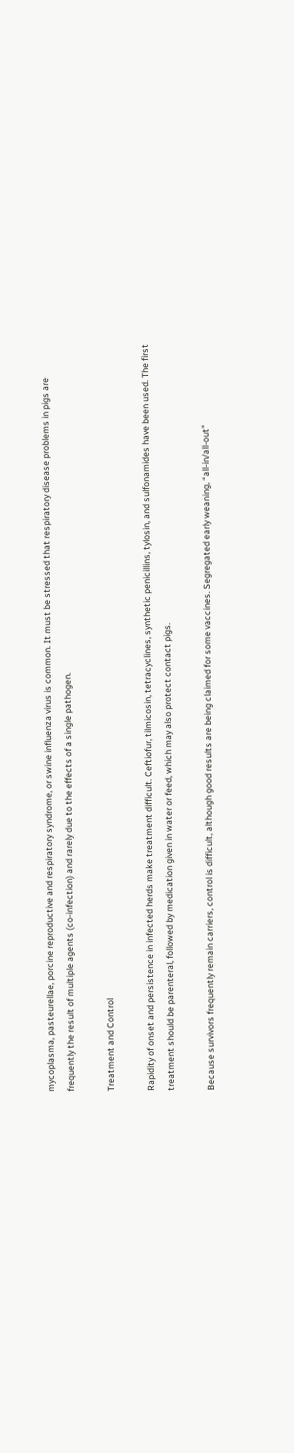mycoplasma, pasteurellae, porcine reproductive and respiratory syndrome, or swine influenza virus is common. It must be stressed that respiratory disease problems in pigs are frequently the result of multiple agents (co-infection) and rarely due to the effects of a single pathogen.

Treatment and Control

Rapidity of onset and persistence in infected herds make treatment difficult. Ceftiofur, tilmicosin, tetracyclines, synthetic penicillins, tylosin, and sulfonamides have been used. The first treatment should be parenteral, followed by medication given in water or feed, which may also protect contact pigs.

Because survivors frequently remain carriers, control is difficult, although good results are being claimed for some vaccines. Segregated early weaning, “all-in/all-out”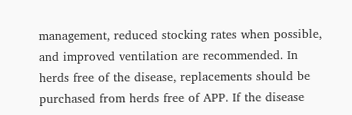management, reduced stocking rates when possible, and improved ventilation are recommended. In herds free of the disease, replacements should be purchased from herds free of APP. If the disease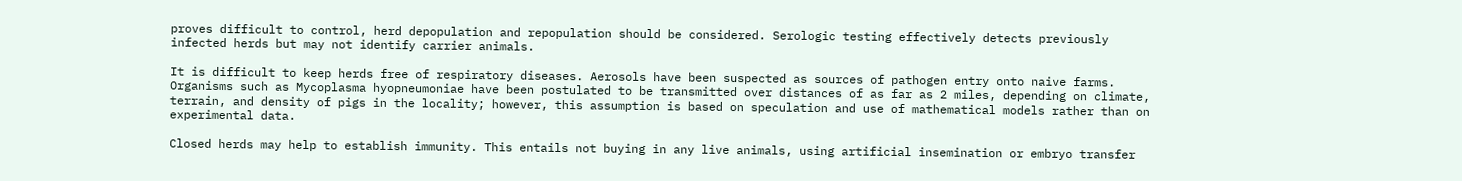proves difficult to control, herd depopulation and repopulation should be considered. Serologic testing effectively detects previously infected herds but may not identify carrier animals.

It is difficult to keep herds free of respiratory diseases. Aerosols have been suspected as sources of pathogen entry onto naive farms. Organisms such as Mycoplasma hyopneumoniae have been postulated to be transmitted over distances of as far as 2 miles, depending on climate, terrain, and density of pigs in the locality; however, this assumption is based on speculation and use of mathematical models rather than on experimental data.

Closed herds may help to establish immunity. This entails not buying in any live animals, using artificial insemination or embryo transfer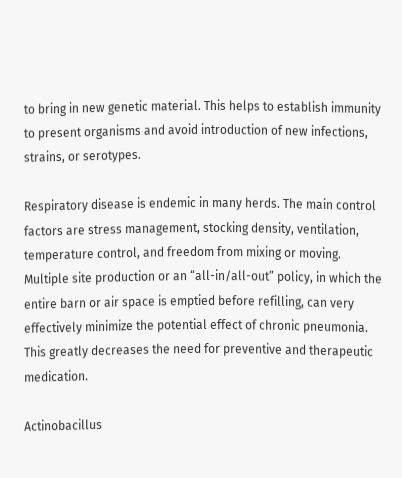to bring in new genetic material. This helps to establish immunity to present organisms and avoid introduction of new infections, strains, or serotypes.

Respiratory disease is endemic in many herds. The main control factors are stress management, stocking density, ventilation, temperature control, and freedom from mixing or moving. Multiple site production or an “all-in/all-out” policy, in which the entire barn or air space is emptied before refilling, can very effectively minimize the potential effect of chronic pneumonia. This greatly decreases the need for preventive and therapeutic medication.

Actinobacillus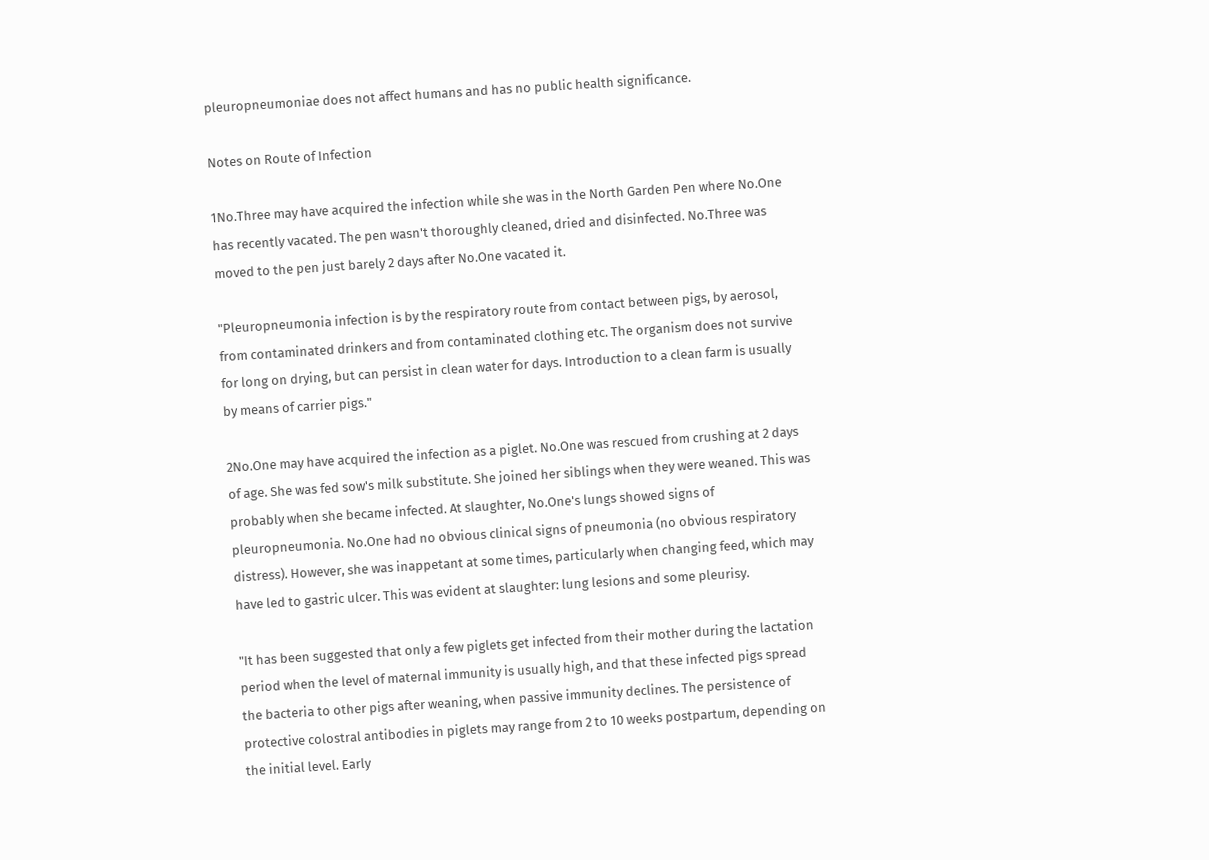pleuropneumoniae does not affect humans and has no public health significance.

Notes on Route of Infection

1No.Three may have acquired the infection while she was in the North Garden Pen where No.One has recently vacated. The pen wasn't thoroughly cleaned, dried and disinfected. No.Three was moved to the pen just barely 2 days after No.One vacated it.

"Pleuropneumonia infection is by the respiratory route from contact between pigs, by aerosol, from contaminated drinkers and from contaminated clothing etc. The organism does not survive for long on drying, but can persist in clean water for days. Introduction to a clean farm is usually by means of carrier pigs."

2No.One may have acquired the infection as a piglet. No.One was rescued from crushing at 2 days of age. She was fed sow's milk substitute. She joined her siblings when they were weaned. This was probably when she became infected. At slaughter, No.One's lungs showed signs of pleuropneumonia. No.One had no obvious clinical signs of pneumonia (no obvious respiratory distress). However, she was inappetant at some times, particularly when changing feed, which may have led to gastric ulcer. This was evident at slaughter: lung lesions and some pleurisy.

"It has been suggested that only a few piglets get infected from their mother during the lactation period when the level of maternal immunity is usually high, and that these infected pigs spread the bacteria to other pigs after weaning, when passive immunity declines. The persistence of protective colostral antibodies in piglets may range from 2 to 10 weeks postpartum, depending on the initial level. Early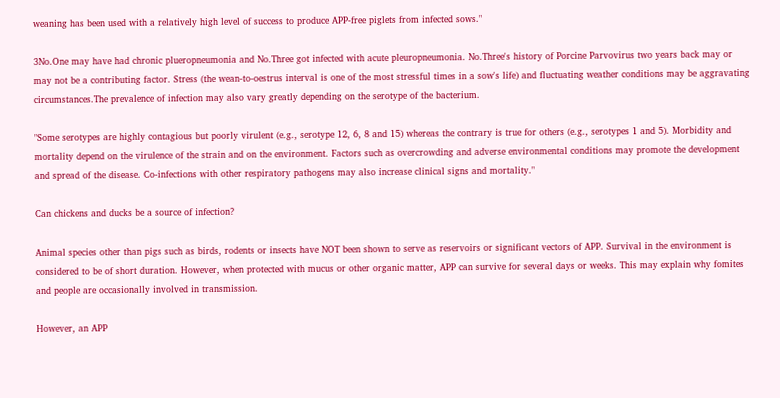weaning has been used with a relatively high level of success to produce APP-free piglets from infected sows."

3No.One may have had chronic plueropneumonia and No.Three got infected with acute pleuropneumonia. No.Three's history of Porcine Parvovirus two years back may or may not be a contributing factor. Stress (the wean-to-oestrus interval is one of the most stressful times in a sow's life) and fluctuating weather conditions may be aggravating circumstances.The prevalence of infection may also vary greatly depending on the serotype of the bacterium.

"Some serotypes are highly contagious but poorly virulent (e.g., serotype 12, 6, 8 and 15) whereas the contrary is true for others (e.g., serotypes 1 and 5). Morbidity and mortality depend on the virulence of the strain and on the environment. Factors such as overcrowding and adverse environmental conditions may promote the development and spread of the disease. Co-infections with other respiratory pathogens may also increase clinical signs and mortality."

Can chickens and ducks be a source of infection?

Animal species other than pigs such as birds, rodents or insects have NOT been shown to serve as reservoirs or significant vectors of APP. Survival in the environment is considered to be of short duration. However, when protected with mucus or other organic matter, APP can survive for several days or weeks. This may explain why fomites and people are occasionally involved in transmission.

However, an APP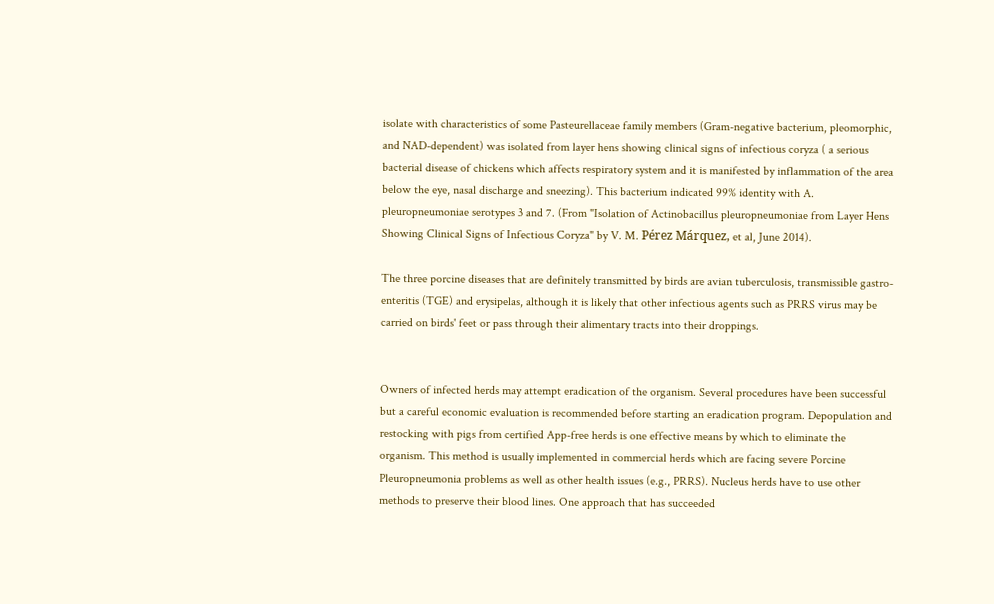isolate with characteristics of some Pasteurellaceae family members (Gram-negative bacterium, pleomorphic, and NAD-dependent) was isolated from layer hens showing clinical signs of infectious coryza ( a serious bacterial disease of chickens which affects respiratory system and it is manifested by inflammation of the area below the eye, nasal discharge and sneezing). This bacterium indicated 99% identity with A. pleuropneumoniae serotypes 3 and 7. (From "Isolation of Actinobacillus pleuropneumoniae from Layer Hens Showing Clinical Signs of Infectious Coryza" by V. M. Pérez Márquez, et al, June 2014).

The three porcine diseases that are definitely transmitted by birds are avian tuberculosis, transmissible gastro-enteritis (TGE) and erysipelas, although it is likely that other infectious agents such as PRRS virus may be carried on birds' feet or pass through their alimentary tracts into their droppings.


Owners of infected herds may attempt eradication of the organism. Several procedures have been successful but a careful economic evaluation is recommended before starting an eradication program. Depopulation and restocking with pigs from certified App-free herds is one effective means by which to eliminate the organism. This method is usually implemented in commercial herds which are facing severe Porcine Pleuropneumonia problems as well as other health issues (e.g., PRRS). Nucleus herds have to use other methods to preserve their blood lines. One approach that has succeeded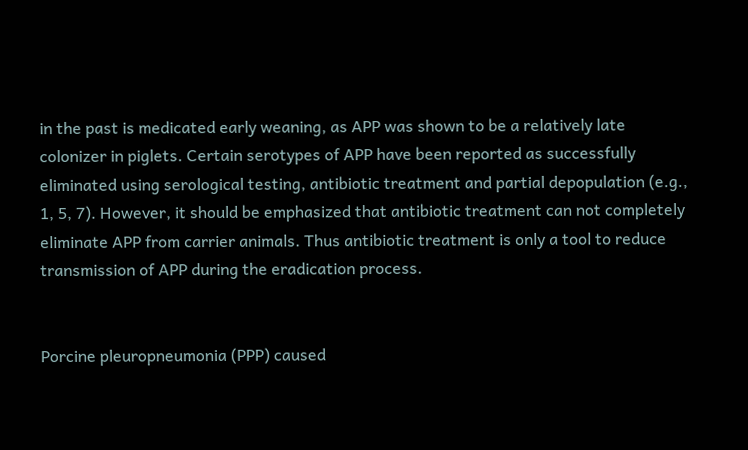in the past is medicated early weaning, as APP was shown to be a relatively late colonizer in piglets. Certain serotypes of APP have been reported as successfully eliminated using serological testing, antibiotic treatment and partial depopulation (e.g., 1, 5, 7). However, it should be emphasized that antibiotic treatment can not completely eliminate APP from carrier animals. Thus antibiotic treatment is only a tool to reduce transmission of APP during the eradication process.


Porcine pleuropneumonia (PPP) caused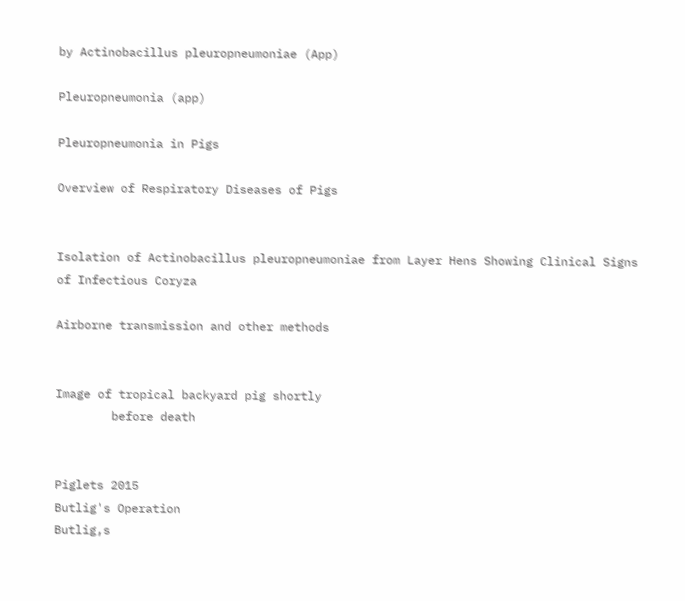by Actinobacillus pleuropneumoniae (App)

Pleuropneumonia (app)

Pleuropneumonia in Pigs

Overview of Respiratory Diseases of Pigs


Isolation of Actinobacillus pleuropneumoniae from Layer Hens Showing Clinical Signs of Infectious Coryza

Airborne transmission and other methods


Image of tropical backyard pig shortly
        before death


Piglets 2015
Butlig's Operation
Butlig,s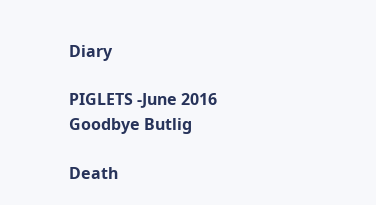Diary

PIGLETS -June 2016
Goodbye Butlig

Death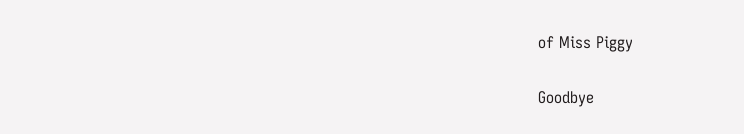of Miss Piggy

Goodbye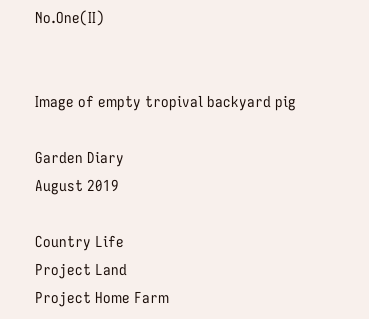No.One(II)


Image of empty tropival backyard pig

Garden Diary
August 2019

Country Life
Project Land
Project Home Farm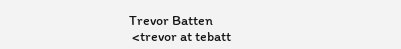Trevor Batten
 <trevor at tebatt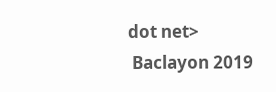dot net>
 Baclayon 2019